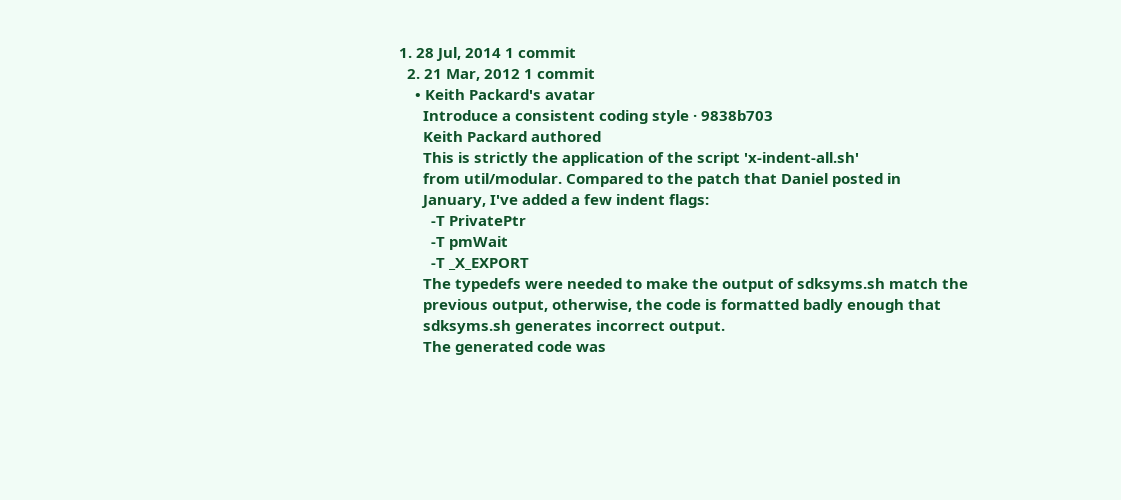1. 28 Jul, 2014 1 commit
  2. 21 Mar, 2012 1 commit
    • Keith Packard's avatar
      Introduce a consistent coding style · 9838b703
      Keith Packard authored
      This is strictly the application of the script 'x-indent-all.sh'
      from util/modular. Compared to the patch that Daniel posted in
      January, I've added a few indent flags:
        -T PrivatePtr
        -T pmWait
        -T _X_EXPORT
      The typedefs were needed to make the output of sdksyms.sh match the
      previous output, otherwise, the code is formatted badly enough that
      sdksyms.sh generates incorrect output.
      The generated code was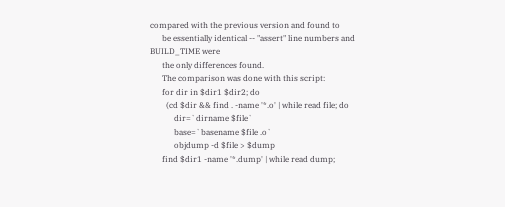compared with the previous version and found to
      be essentially identical -- "assert" line numbers and BUILD_TIME were
      the only differences found.
      The comparison was done with this script:
      for dir in $dir1 $dir2; do
        (cd $dir && find . -name '*.o' | while read file; do
            dir=`dirname $file`
            base=`basename $file .o`
            objdump -d $file > $dump
      find $dir1 -name '*.dump' | while read dump;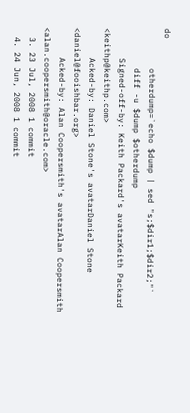do
        otherdump=`echo $dump | sed "s;$dir1;$dir2;"`
        diff -u $dump $otherdump
      Signed-off-by: Keith Packard's avatarKeith Packard <keithp@keithp.com>
      Acked-by: Daniel Stone's avatarDaniel Stone <daniel@fooishbar.org>
      Acked-by: Alan Coopersmith's avatarAlan Coopersmith <alan.coopersmith@oracle.com>
  3. 23 Jul, 2008 1 commit
  4. 24 Jun, 2008 1 commit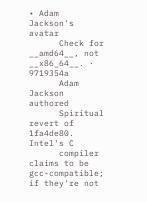• Adam Jackson's avatar
      Check for __amd64__, not __x86_64__. · 9719354a
      Adam Jackson authored
      Spiritual revert of 1fa4de80.  Intel's C
      compiler claims to be gcc-compatible; if they're not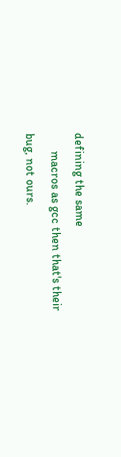defining the same
      macros as gcc then that's their bug, not ours.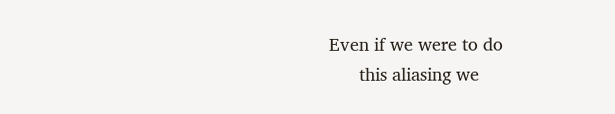Even if we were to do
      this aliasing we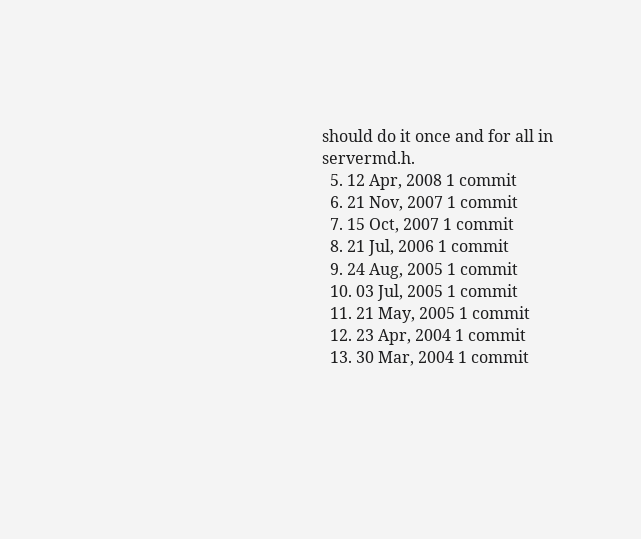should do it once and for all in servermd.h.
  5. 12 Apr, 2008 1 commit
  6. 21 Nov, 2007 1 commit
  7. 15 Oct, 2007 1 commit
  8. 21 Jul, 2006 1 commit
  9. 24 Aug, 2005 1 commit
  10. 03 Jul, 2005 1 commit
  11. 21 May, 2005 1 commit
  12. 23 Apr, 2004 1 commit
  13. 30 Mar, 2004 1 commit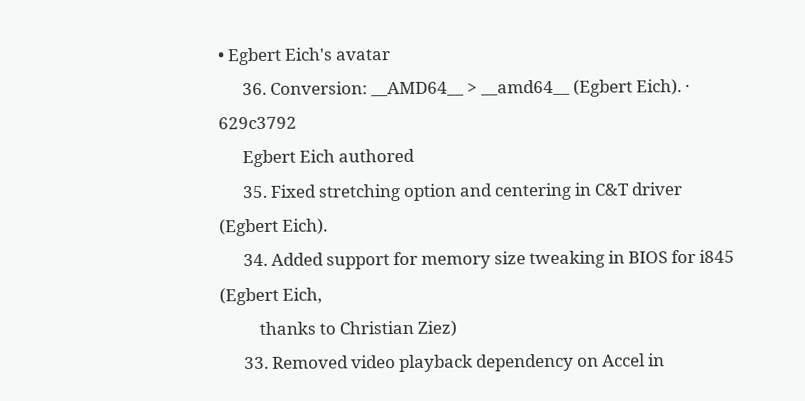• Egbert Eich's avatar
      36. Conversion: __AMD64__ > __amd64__ (Egbert Eich). · 629c3792
      Egbert Eich authored
      35. Fixed stretching option and centering in C&T driver (Egbert Eich).
      34. Added support for memory size tweaking in BIOS for i845 (Egbert Eich,
          thanks to Christian Ziez)
      33. Removed video playback dependency on Accel in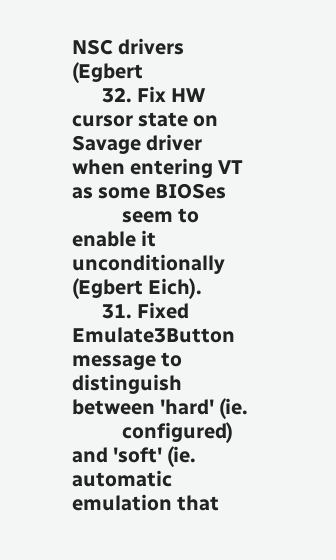NSC drivers (Egbert
      32. Fix HW cursor state on Savage driver when entering VT as some BIOSes
          seem to enable it unconditionally (Egbert Eich).
      31. Fixed Emulate3Button message to distinguish between 'hard' (ie.
          configured) and 'soft' (ie. automatic emulation that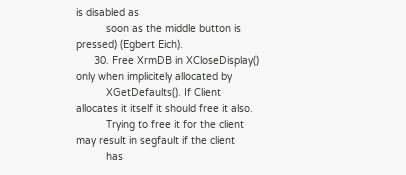is disabled as
          soon as the middle button is pressed) (Egbert Eich).
      30. Free XrmDB in XCloseDisplay() only when implicitely allocated by
          XGetDefaults(). If Client allocates it itself it should free it also.
          Trying to free it for the client may result in segfault if the client
          has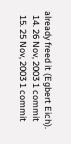already freed it (Egbert Eich).
  14. 26 Nov, 2003 1 commit
  15. 25 Nov, 2003 1 commit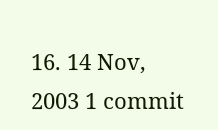16. 14 Nov, 2003 1 commit